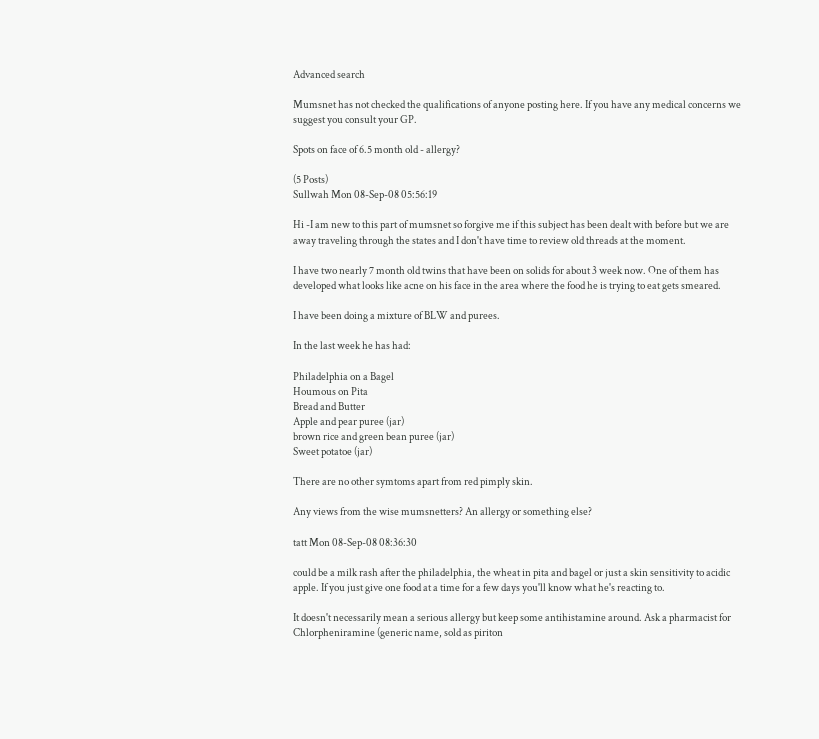Advanced search

Mumsnet has not checked the qualifications of anyone posting here. If you have any medical concerns we suggest you consult your GP.

Spots on face of 6.5 month old - allergy?

(5 Posts)
Sullwah Mon 08-Sep-08 05:56:19

Hi -I am new to this part of mumsnet so forgive me if this subject has been dealt with before but we are away traveling through the states and I don't have time to review old threads at the moment.

I have two nearly 7 month old twins that have been on solids for about 3 week now. One of them has developed what looks like acne on his face in the area where the food he is trying to eat gets smeared.

I have been doing a mixture of BLW and purees.

In the last week he has had:

Philadelphia on a Bagel
Houmous on Pita
Bread and Butter
Apple and pear puree (jar)
brown rice and green bean puree (jar)
Sweet potatoe (jar)

There are no other symtoms apart from red pimply skin.

Any views from the wise mumsnetters? An allergy or something else?

tatt Mon 08-Sep-08 08:36:30

could be a milk rash after the philadelphia, the wheat in pita and bagel or just a skin sensitivity to acidic apple. If you just give one food at a time for a few days you'll know what he's reacting to.

It doesn't necessarily mean a serious allergy but keep some antihistamine around. Ask a pharmacist for Chlorpheniramine (generic name, sold as piriton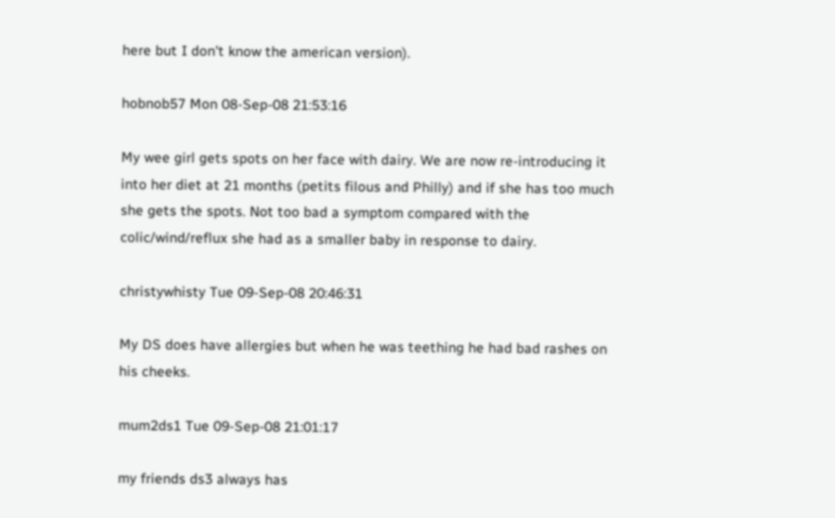here but I don't know the american version).

hobnob57 Mon 08-Sep-08 21:53:16

My wee girl gets spots on her face with dairy. We are now re-introducing it into her diet at 21 months (petits filous and Philly) and if she has too much she gets the spots. Not too bad a symptom compared with the colic/wind/reflux she had as a smaller baby in response to dairy.

christywhisty Tue 09-Sep-08 20:46:31

My DS does have allergies but when he was teething he had bad rashes on his cheeks.

mum2ds1 Tue 09-Sep-08 21:01:17

my friends ds3 always has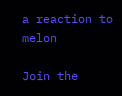a reaction to melon

Join the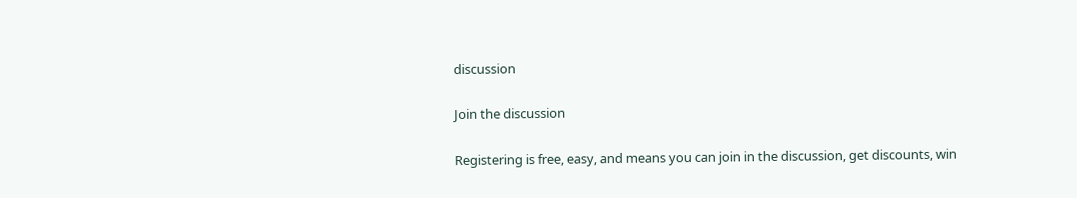discussion

Join the discussion

Registering is free, easy, and means you can join in the discussion, get discounts, win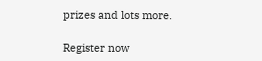prizes and lots more.

Register now